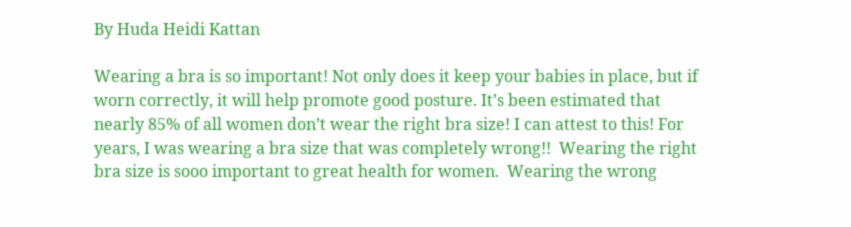By Huda Heidi Kattan

Wearing a bra is so important! Not only does it keep your babies in place, but if worn correctly, it will help promote good posture. It’s been estimated that nearly 85% of all women don’t wear the right bra size! I can attest to this! For years, I was wearing a bra size that was completely wrong!!  Wearing the right bra size is sooo important to great health for women.  Wearing the wrong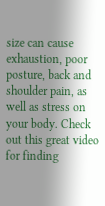size can cause exhaustion, poor posture, back and shoulder pain, as well as stress on your body. Check out this great video for finding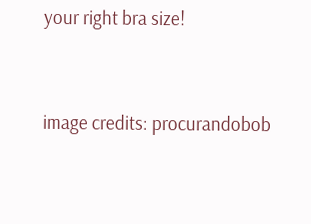your right bra size!


image credits: procurandobob